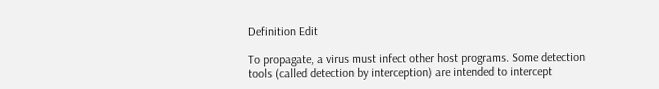Definition Edit

To propagate, a virus must infect other host programs. Some detection tools (called detection by interception) are intended to intercept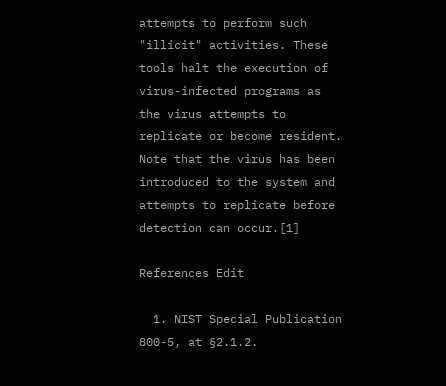attempts to perform such "illicit" activities. These tools halt the execution of virus-infected programs as the virus attempts to replicate or become resident. Note that the virus has been introduced to the system and attempts to replicate before detection can occur.[1]

References Edit

  1. NIST Special Publication 800-5, at §2.1.2.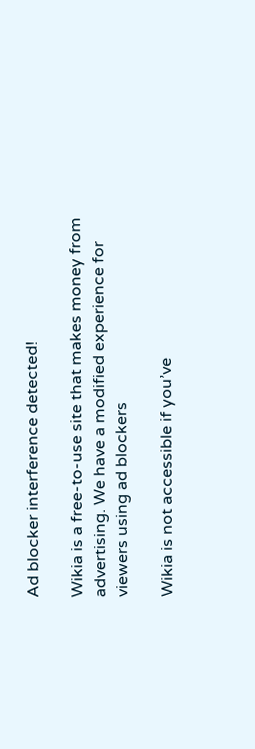Ad blocker interference detected!

Wikia is a free-to-use site that makes money from advertising. We have a modified experience for viewers using ad blockers

Wikia is not accessible if you’ve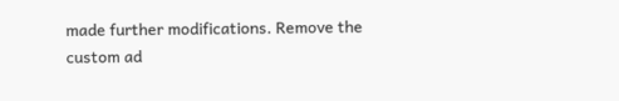made further modifications. Remove the custom ad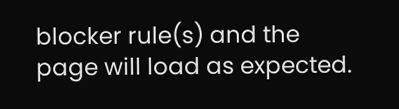blocker rule(s) and the page will load as expected.